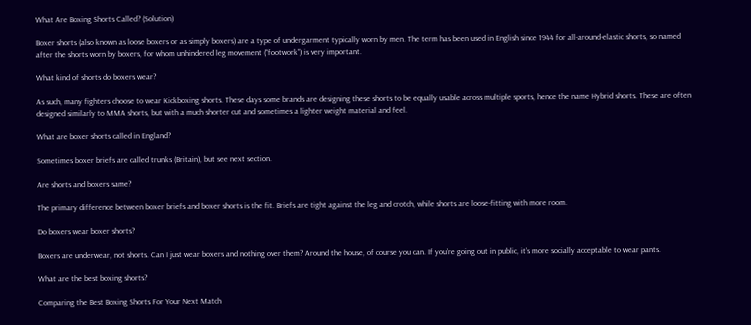What Are Boxing Shorts Called? (Solution)

Boxer shorts (also known as loose boxers or as simply boxers) are a type of undergarment typically worn by men. The term has been used in English since 1944 for all-around-elastic shorts, so named after the shorts worn by boxers, for whom unhindered leg movement (“footwork”) is very important.

What kind of shorts do boxers wear?

As such, many fighters choose to wear Kickboxing shorts. These days some brands are designing these shorts to be equally usable across multiple sports, hence the name Hybrid shorts. These are often designed similarly to MMA shorts, but with a much shorter cut and sometimes a lighter weight material and feel.

What are boxer shorts called in England?

Sometimes boxer briefs are called trunks (Britain), but see next section.

Are shorts and boxers same?

The primary difference between boxer briefs and boxer shorts is the fit. Briefs are tight against the leg and crotch, while shorts are loose-fitting with more room.

Do boxers wear boxer shorts?

Boxers are underwear, not shorts. Can I just wear boxers and nothing over them? Around the house, of course you can. If you’re going out in public, it’s more socially acceptable to wear pants.

What are the best boxing shorts?

Comparing the Best Boxing Shorts For Your Next Match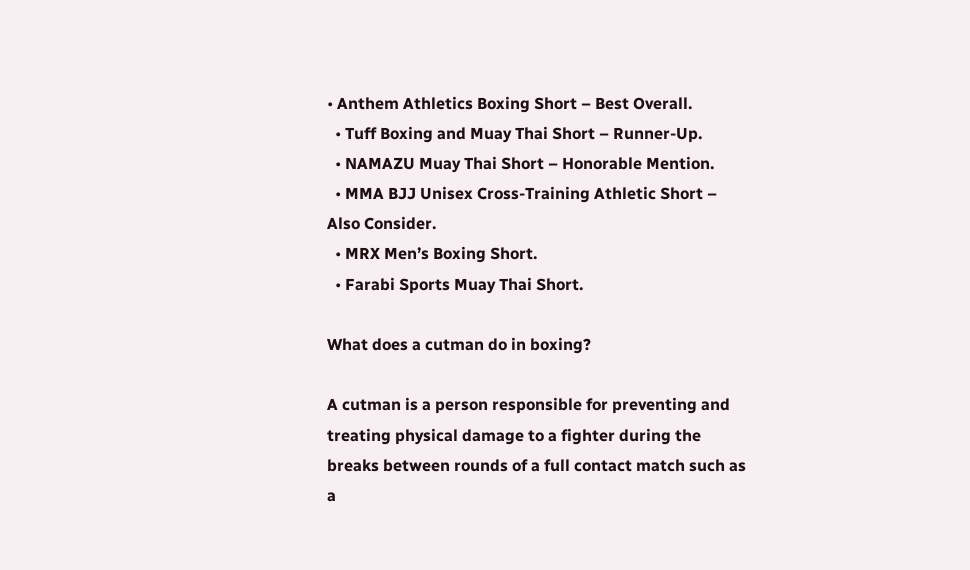• Anthem Athletics Boxing Short – Best Overall.
  • Tuff Boxing and Muay Thai Short – Runner-Up.
  • NAMAZU Muay Thai Short – Honorable Mention.
  • MMA BJJ Unisex Cross-Training Athletic Short – Also Consider.
  • MRX Men’s Boxing Short.
  • Farabi Sports Muay Thai Short.

What does a cutman do in boxing?

A cutman is a person responsible for preventing and treating physical damage to a fighter during the breaks between rounds of a full contact match such as a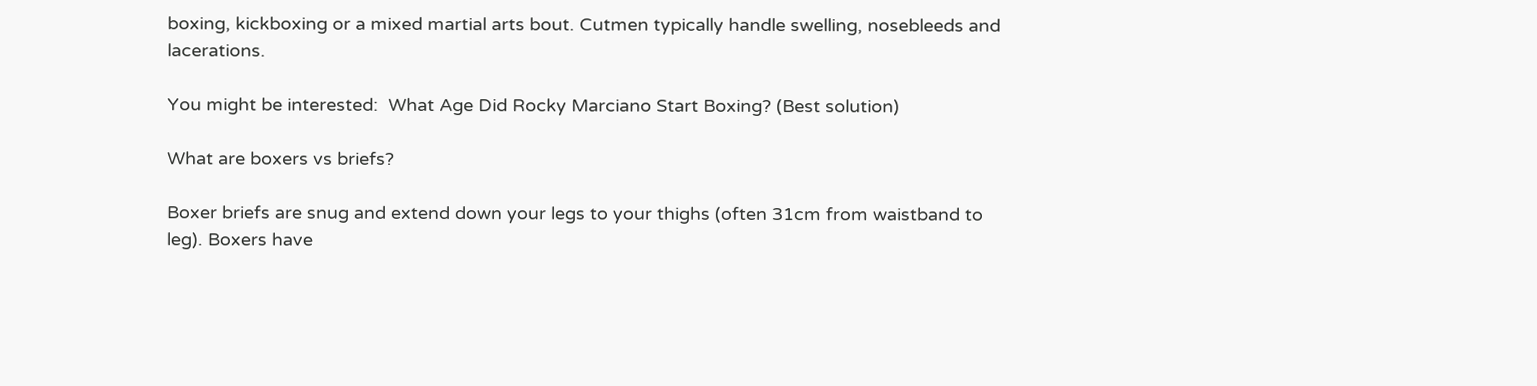boxing, kickboxing or a mixed martial arts bout. Cutmen typically handle swelling, nosebleeds and lacerations.

You might be interested:  What Age Did Rocky Marciano Start Boxing? (Best solution)

What are boxers vs briefs?

Boxer briefs are snug and extend down your legs to your thighs (often 31cm from waistband to leg). Boxers have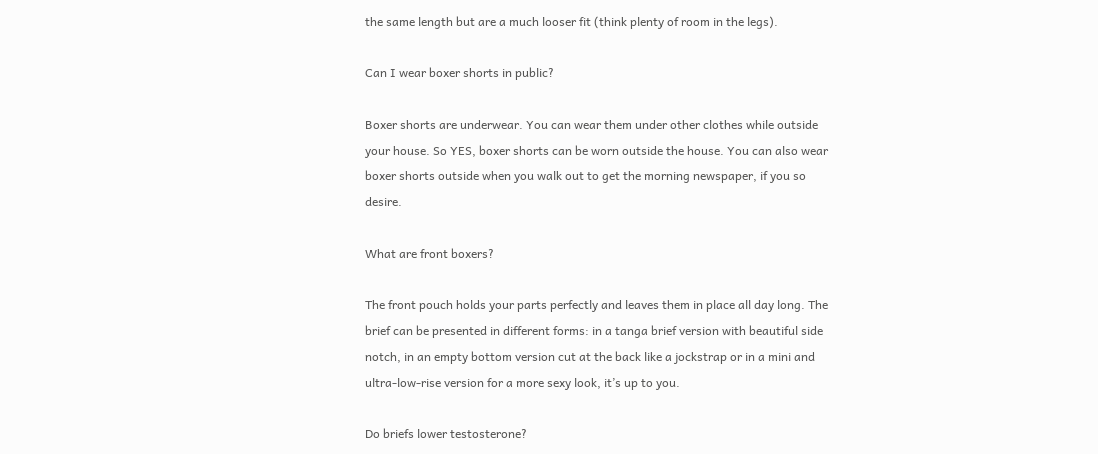the same length but are a much looser fit (think plenty of room in the legs).

Can I wear boxer shorts in public?

Boxer shorts are underwear. You can wear them under other clothes while outside your house. So YES, boxer shorts can be worn outside the house. You can also wear boxer shorts outside when you walk out to get the morning newspaper, if you so desire.

What are front boxers?

The front pouch holds your parts perfectly and leaves them in place all day long. The brief can be presented in different forms: in a tanga brief version with beautiful side notch, in an empty bottom version cut at the back like a jockstrap or in a mini and ultra-low-rise version for a more sexy look, it’s up to you.

Do briefs lower testosterone?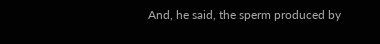And, he said, the sperm produced by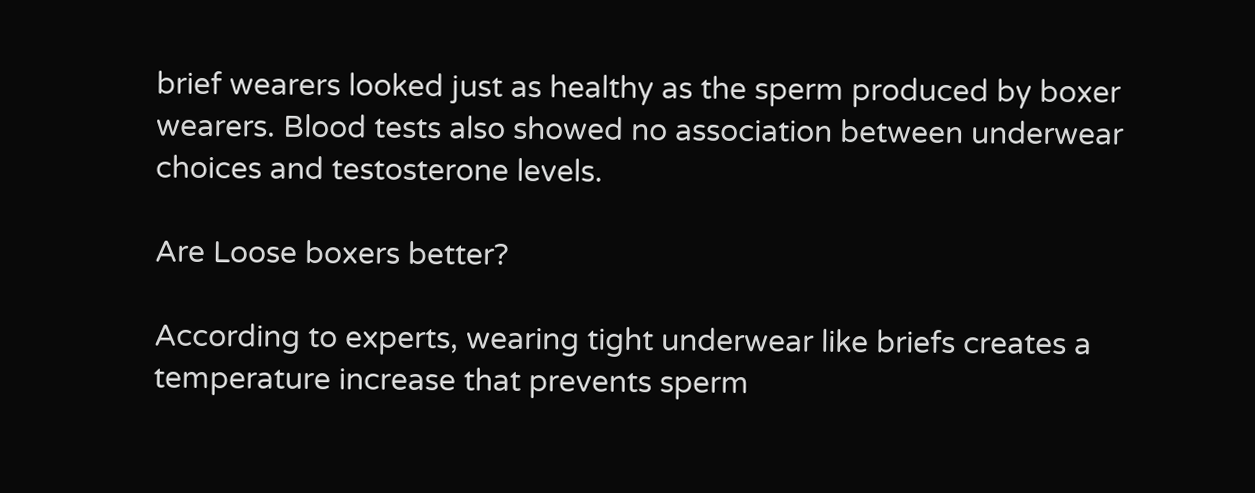brief wearers looked just as healthy as the sperm produced by boxer wearers. Blood tests also showed no association between underwear choices and testosterone levels.

Are Loose boxers better?

According to experts, wearing tight underwear like briefs creates a temperature increase that prevents sperm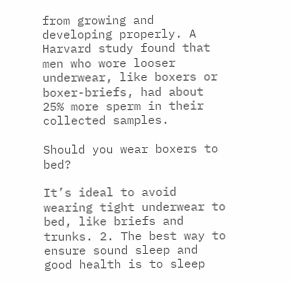from growing and developing properly. A Harvard study found that men who wore looser underwear, like boxers or boxer-briefs, had about 25% more sperm in their collected samples.

Should you wear boxers to bed?

It’s ideal to avoid wearing tight underwear to bed, like briefs and trunks. 2. The best way to ensure sound sleep and good health is to sleep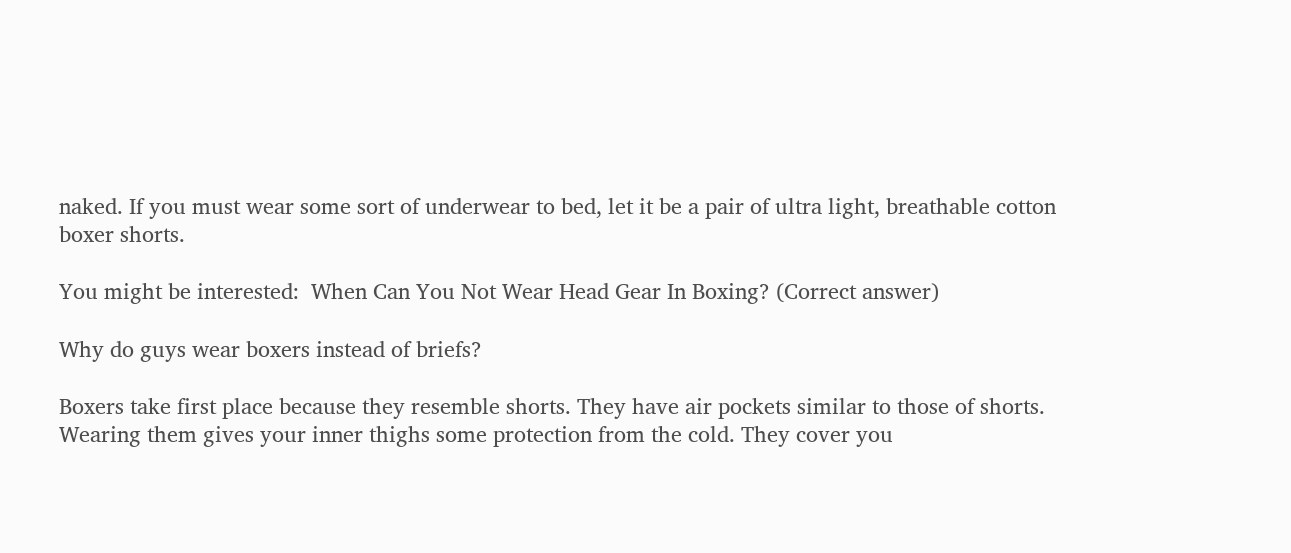naked. If you must wear some sort of underwear to bed, let it be a pair of ultra light, breathable cotton boxer shorts.

You might be interested:  When Can You Not Wear Head Gear In Boxing? (Correct answer)

Why do guys wear boxers instead of briefs?

Boxers take first place because they resemble shorts. They have air pockets similar to those of shorts. Wearing them gives your inner thighs some protection from the cold. They cover you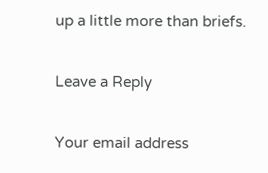up a little more than briefs.

Leave a Reply

Your email address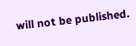will not be published.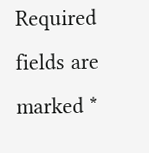Required fields are marked *